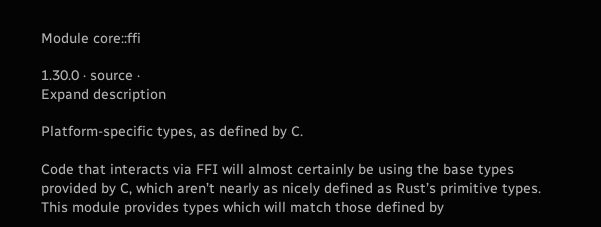Module core::ffi

1.30.0 · source ·
Expand description

Platform-specific types, as defined by C.

Code that interacts via FFI will almost certainly be using the base types provided by C, which aren’t nearly as nicely defined as Rust’s primitive types. This module provides types which will match those defined by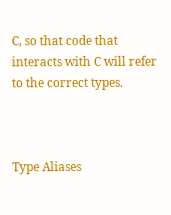C, so that code that interacts with C will refer to the correct types.



Type Aliases